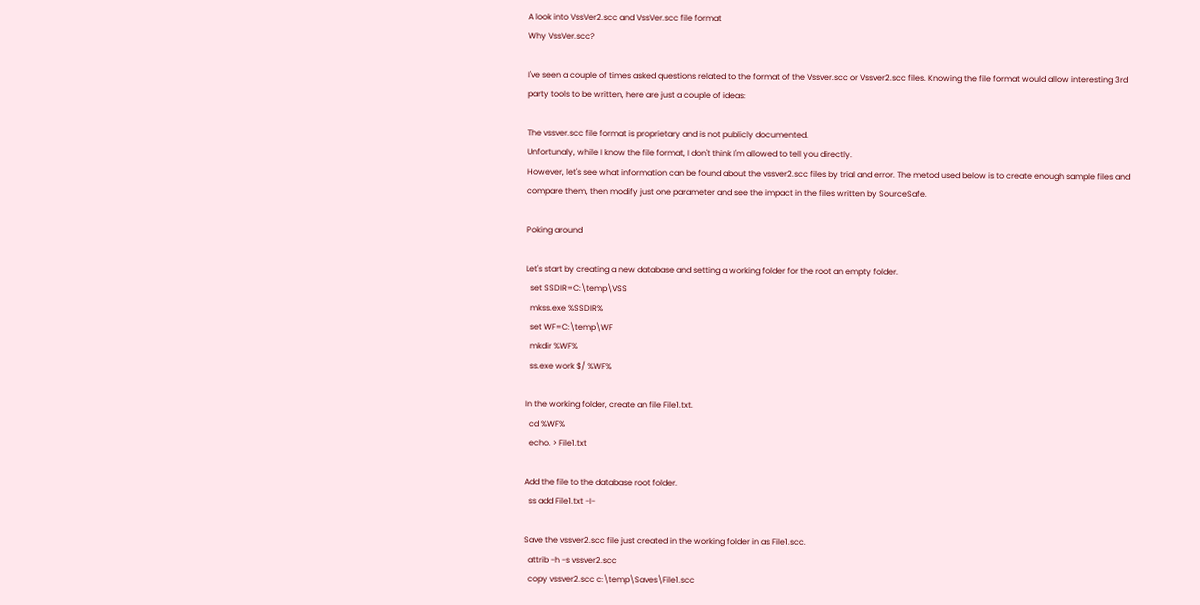A look into VssVer2.scc and VssVer.scc file format
Why VssVer.scc?

I've seen a couple of times asked questions related to the format of the Vssver.scc or Vssver2.scc files. Knowing the file format would allow interesting 3rd party tools to be written, here are just a couple of ideas:

The vssver.scc file format is proprietary and is not publicly documented.
Unfortunaly, while I know the file format, I don't think I'm allowed to tell you directly.
However, let's see what information can be found about the vssver2.scc files by trial and error. The metod used below is to create enough sample files and compare them, then modify just one parameter and see the impact in the files written by SourceSafe.

Poking around

Let's start by creating a new database and setting a working folder for the root an empty folder.
  set SSDIR=C:\temp\VSS
  mkss.exe %SSDIR%
  set WF=C:\temp\WF
  mkdir %WF%
  ss.exe work $/ %WF%

In the working folder, create an file File1.txt.
  cd %WF%
  echo. > File1.txt

Add the file to the database root folder.
  ss add File1.txt -I-

Save the vssver2.scc file just created in the working folder in as File1.scc.
  attrib -h -s vssver2.scc
  copy vssver2.scc c:\temp\Saves\File1.scc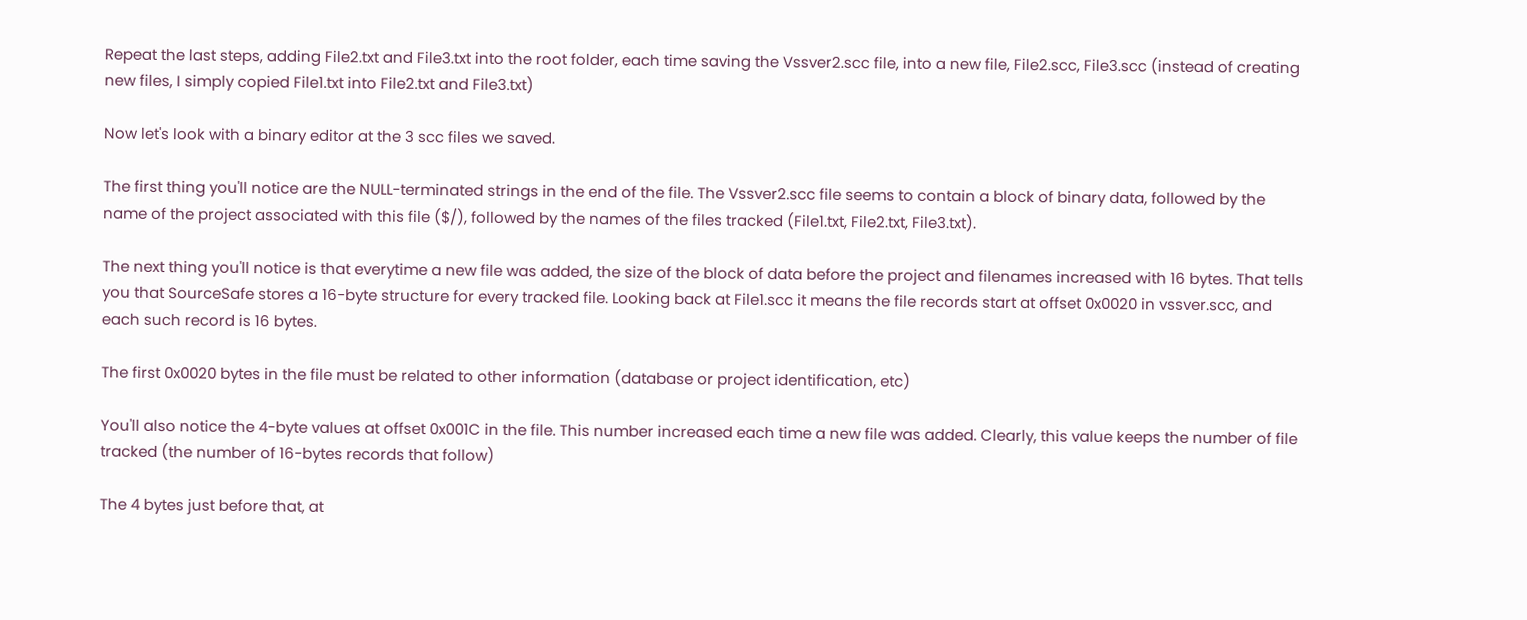Repeat the last steps, adding File2.txt and File3.txt into the root folder, each time saving the Vssver2.scc file, into a new file, File2.scc, File3.scc (instead of creating new files, I simply copied File1.txt into File2.txt and File3.txt)

Now let's look with a binary editor at the 3 scc files we saved.

The first thing you'll notice are the NULL-terminated strings in the end of the file. The Vssver2.scc file seems to contain a block of binary data, followed by the name of the project associated with this file ($/), followed by the names of the files tracked (File1.txt, File2.txt, File3.txt).

The next thing you'll notice is that everytime a new file was added, the size of the block of data before the project and filenames increased with 16 bytes. That tells you that SourceSafe stores a 16-byte structure for every tracked file. Looking back at File1.scc it means the file records start at offset 0x0020 in vssver.scc, and each such record is 16 bytes.

The first 0x0020 bytes in the file must be related to other information (database or project identification, etc)

You'll also notice the 4-byte values at offset 0x001C in the file. This number increased each time a new file was added. Clearly, this value keeps the number of file tracked (the number of 16-bytes records that follow)

The 4 bytes just before that, at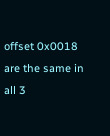offset 0x0018 are the same in all 3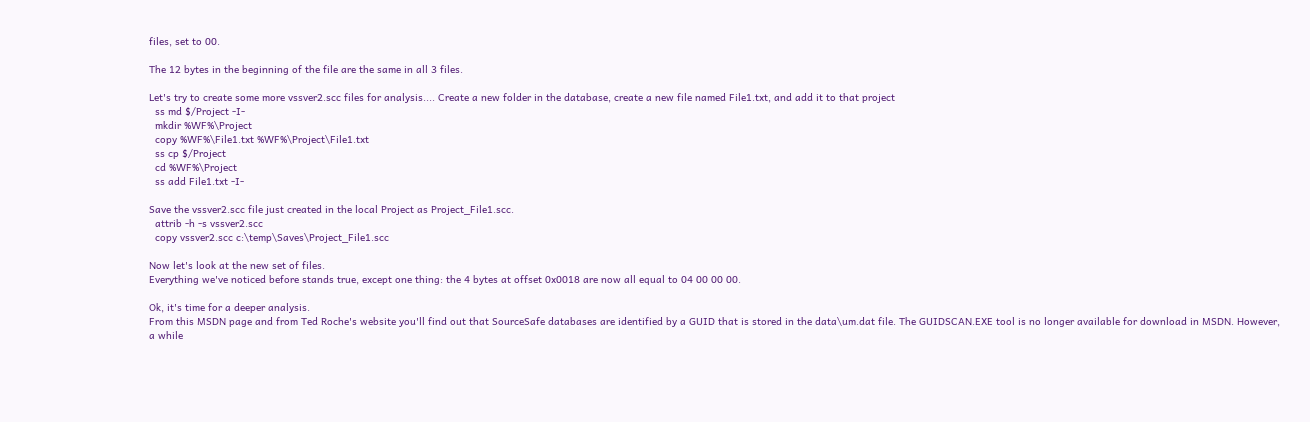files, set to 00.

The 12 bytes in the beginning of the file are the same in all 3 files.

Let's try to create some more vssver2.scc files for analysis.... Create a new folder in the database, create a new file named File1.txt, and add it to that project
  ss md $/Project -I-
  mkdir %WF%\Project
  copy %WF%\File1.txt %WF%\Project\File1.txt
  ss cp $/Project
  cd %WF%\Project
  ss add File1.txt -I-

Save the vssver2.scc file just created in the local Project as Project_File1.scc.
  attrib -h -s vssver2.scc
  copy vssver2.scc c:\temp\Saves\Project_File1.scc

Now let's look at the new set of files.
Everything we've noticed before stands true, except one thing: the 4 bytes at offset 0x0018 are now all equal to 04 00 00 00.

Ok, it's time for a deeper analysis.
From this MSDN page and from Ted Roche's website you'll find out that SourceSafe databases are identified by a GUID that is stored in the data\um.dat file. The GUIDSCAN.EXE tool is no longer available for download in MSDN. However, a while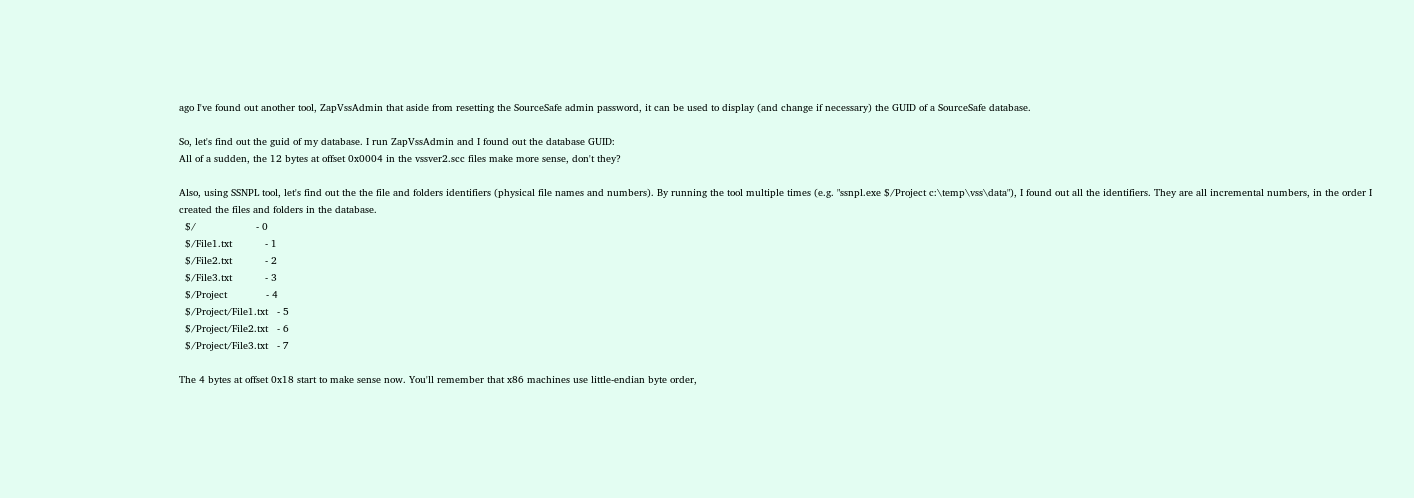ago I've found out another tool, ZapVssAdmin that aside from resetting the SourceSafe admin password, it can be used to display (and change if necessary) the GUID of a SourceSafe database.

So, let's find out the guid of my database. I run ZapVssAdmin and I found out the database GUID:
All of a sudden, the 12 bytes at offset 0x0004 in the vssver2.scc files make more sense, don't they?

Also, using SSNPL tool, let's find out the the file and folders identifiers (physical file names and numbers). By running the tool multiple times (e.g. "ssnpl.exe $/Project c:\temp\vss\data"), I found out all the identifiers. They are all incremental numbers, in the order I created the files and folders in the database.
  $/                    - 0
  $/File1.txt           - 1
  $/File2.txt           - 2
  $/File3.txt           - 3
  $/Project             - 4
  $/Project/File1.txt   - 5
  $/Project/File2.txt   - 6
  $/Project/File3.txt   - 7

The 4 bytes at offset 0x18 start to make sense now. You'll remember that x86 machines use little-endian byte order,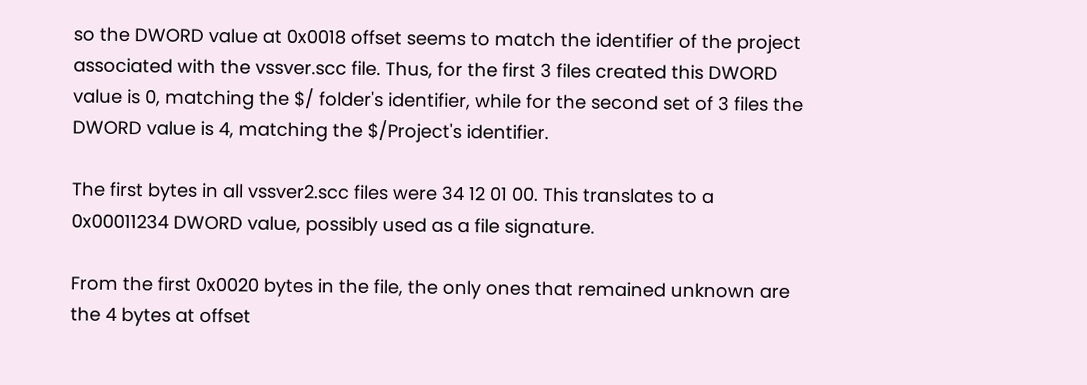so the DWORD value at 0x0018 offset seems to match the identifier of the project associated with the vssver.scc file. Thus, for the first 3 files created this DWORD value is 0, matching the $/ folder's identifier, while for the second set of 3 files the DWORD value is 4, matching the $/Project's identifier.

The first bytes in all vssver2.scc files were 34 12 01 00. This translates to a 0x00011234 DWORD value, possibly used as a file signature.

From the first 0x0020 bytes in the file, the only ones that remained unknown are the 4 bytes at offset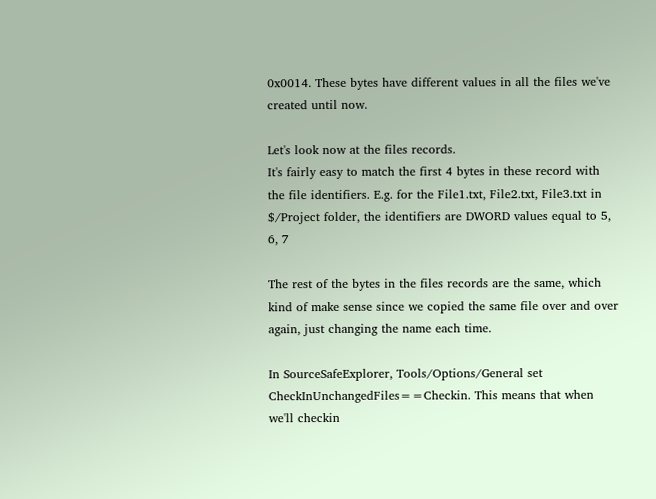0x0014. These bytes have different values in all the files we've created until now.

Let's look now at the files records.
It's fairly easy to match the first 4 bytes in these record with the file identifiers. E.g. for the File1.txt, File2.txt, File3.txt in $/Project folder, the identifiers are DWORD values equal to 5, 6, 7

The rest of the bytes in the files records are the same, which kind of make sense since we copied the same file over and over again, just changing the name each time.

In SourceSafeExplorer, Tools/Options/General set CheckInUnchangedFiles==Checkin. This means that when we'll checkin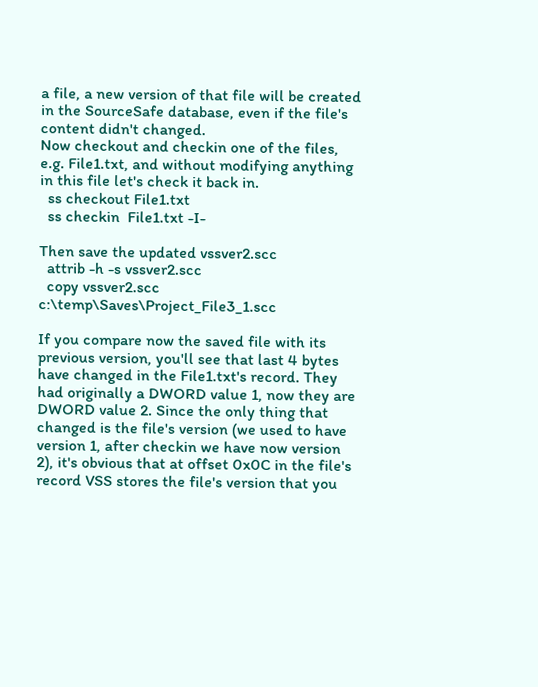a file, a new version of that file will be created in the SourceSafe database, even if the file's content didn't changed.
Now checkout and checkin one of the files, e.g. File1.txt, and without modifying anything in this file let's check it back in.
  ss checkout File1.txt
  ss checkin  File1.txt -I-

Then save the updated vssver2.scc
  attrib -h -s vssver2.scc
  copy vssver2.scc c:\temp\Saves\Project_File3_1.scc

If you compare now the saved file with its previous version, you'll see that last 4 bytes have changed in the File1.txt's record. They had originally a DWORD value 1, now they are DWORD value 2. Since the only thing that changed is the file's version (we used to have version 1, after checkin we have now version 2), it's obvious that at offset 0x0C in the file's record VSS stores the file's version that you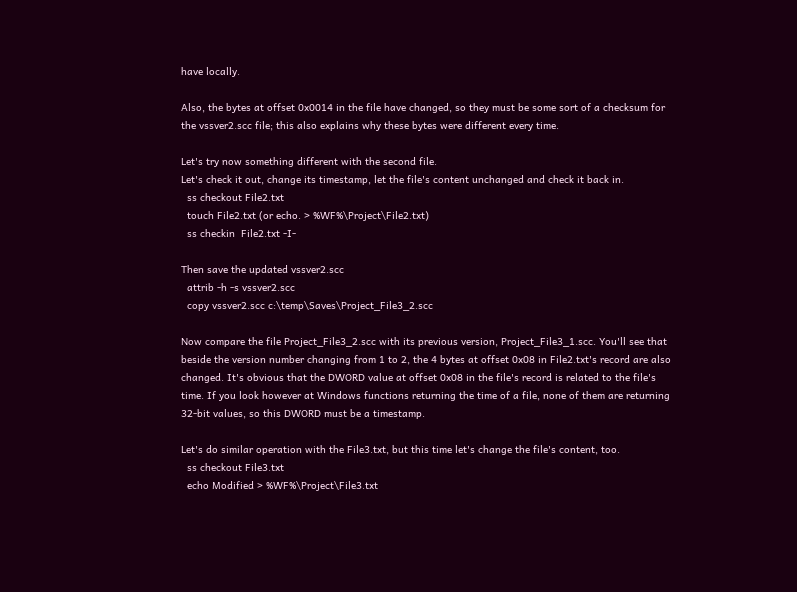have locally.

Also, the bytes at offset 0x0014 in the file have changed, so they must be some sort of a checksum for the vssver2.scc file; this also explains why these bytes were different every time.

Let's try now something different with the second file.
Let's check it out, change its timestamp, let the file's content unchanged and check it back in.
  ss checkout File2.txt
  touch File2.txt (or echo. > %WF%\Project\File2.txt)
  ss checkin  File2.txt -I-

Then save the updated vssver2.scc
  attrib -h -s vssver2.scc
  copy vssver2.scc c:\temp\Saves\Project_File3_2.scc

Now compare the file Project_File3_2.scc with its previous version, Project_File3_1.scc. You'll see that beside the version number changing from 1 to 2, the 4 bytes at offset 0x08 in File2.txt's record are also changed. It's obvious that the DWORD value at offset 0x08 in the file's record is related to the file's time. If you look however at Windows functions returning the time of a file, none of them are returning 32-bit values, so this DWORD must be a timestamp.

Let's do similar operation with the File3.txt, but this time let's change the file's content, too.
  ss checkout File3.txt
  echo Modified > %WF%\Project\File3.txt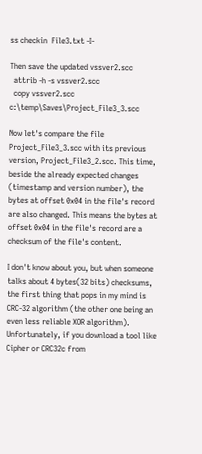ss checkin  File3.txt -I-

Then save the updated vssver2.scc
  attrib -h -s vssver2.scc
  copy vssver2.scc c:\temp\Saves\Project_File3_3.scc

Now let's compare the file Project_File3_3.scc with its previous version, Project_File3_2.scc. This time, beside the already expected changes (timestamp and version number), the bytes at offset 0x04 in the file's record are also changed. This means the bytes at offset 0x04 in the file's record are a checksum of the file's content.

I don't know about you, but when someone talks about 4 bytes(32 bits) checksums, the first thing that pops in my mind is CRC-32 algorithm (the other one being an even less reliable XOR algorithm). Unfortunately, if you download a tool like Cipher or CRC32c from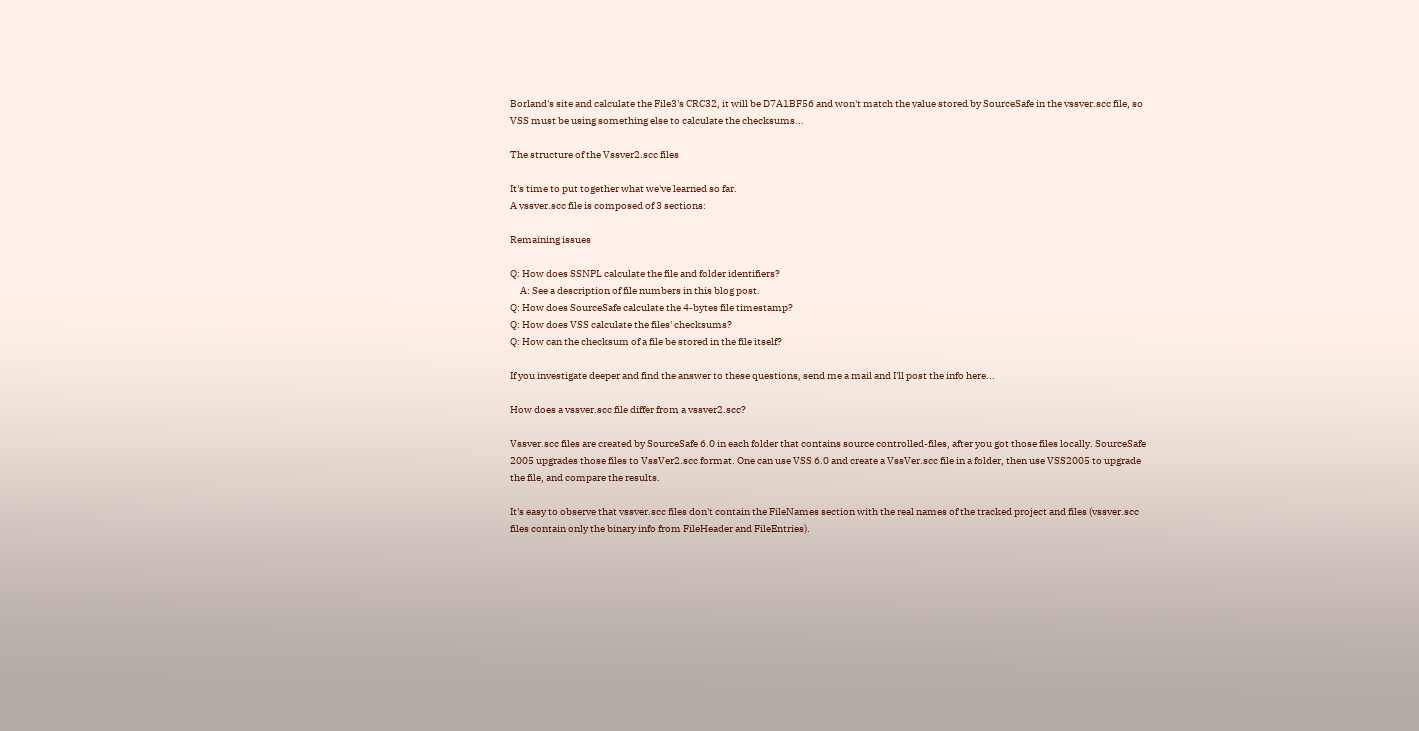Borland's site and calculate the File3's CRC32, it will be D7A1BF56 and won't match the value stored by SourceSafe in the vssver.scc file, so VSS must be using something else to calculate the checksums...

The structure of the Vssver2.scc files

It's time to put together what we've learned so far.
A vssver.scc file is composed of 3 sections:

Remaining issues

Q: How does SSNPL calculate the file and folder identifiers?
     A: See a description of file numbers in this blog post.
Q: How does SourceSafe calculate the 4-bytes file timestamp?
Q: How does VSS calculate the files' checksums?
Q: How can the checksum of a file be stored in the file itself?

If you investigate deeper and find the answer to these questions, send me a mail and I'll post the info here...

How does a vssver.scc file differ from a vssver2.scc?

Vssver.scc files are created by SourceSafe 6.0 in each folder that contains source controlled-files, after you got those files locally. SourceSafe 2005 upgrades those files to VssVer2.scc format. One can use VSS 6.0 and create a VssVer.scc file in a folder, then use VSS2005 to upgrade the file, and compare the results.

It's easy to observe that vssver.scc files don't contain the FileNames section with the real names of the tracked project and files (vssver.scc files contain only the binary info from FileHeader and FileEntries).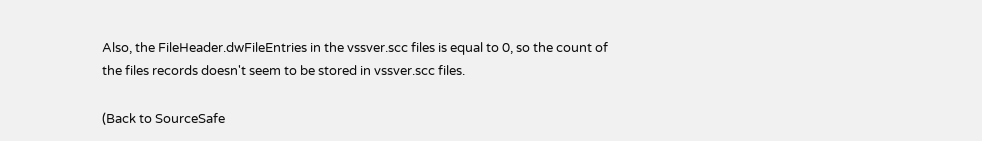Also, the FileHeader.dwFileEntries in the vssver.scc files is equal to 0, so the count of the files records doesn't seem to be stored in vssver.scc files.

(Back to SourceSafe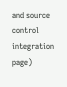and source control integration page)